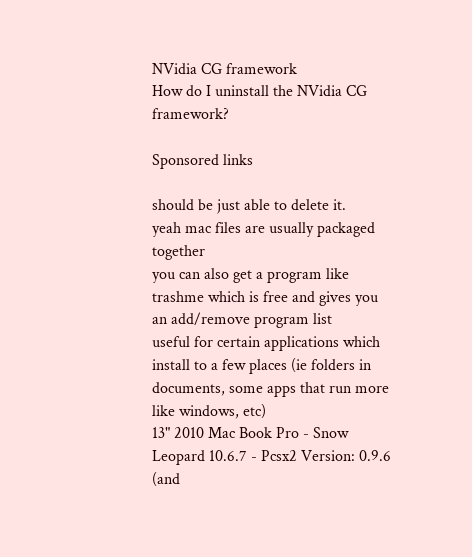NVidia CG framework
How do I uninstall the NVidia CG framework?

Sponsored links

should be just able to delete it.
yeah mac files are usually packaged together
you can also get a program like trashme which is free and gives you an add/remove program list
useful for certain applications which install to a few places (ie folders in documents, some apps that run more like windows, etc)
13" 2010 Mac Book Pro - Snow Leopard 10.6.7 - Pcsx2 Version: 0.9.6 (and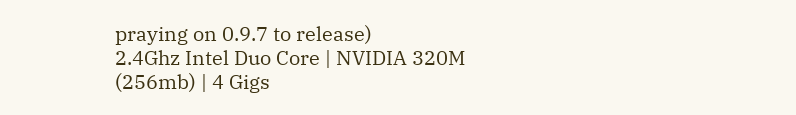praying on 0.9.7 to release)
2.4Ghz Intel Duo Core | NVIDIA 320M (256mb) | 4 Gigs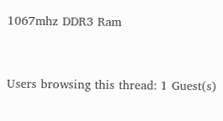1067mhz DDR3 Ram


Users browsing this thread: 1 Guest(s)